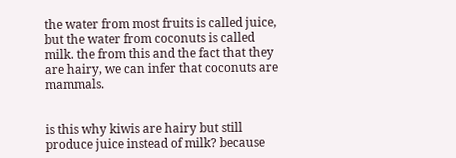the water from most fruits is called juice, but the water from coconuts is called milk. the from this and the fact that they are hairy, we can infer that coconuts are mammals.


is this why kiwis are hairy but still produce juice instead of milk? because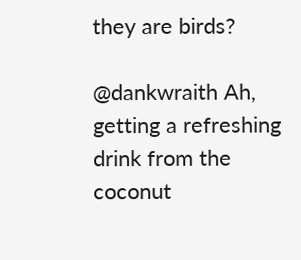they are birds?

@dankwraith Ah, getting a refreshing drink from the coconut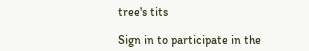tree's tits

Sign in to participate in the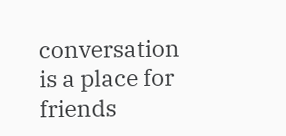conversation is a place for friends